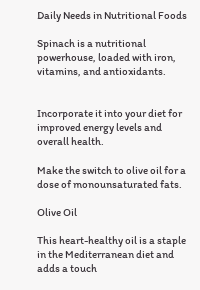Daily Needs in Nutritional Foods

Spinach is a nutritional powerhouse, loaded with iron, vitamins, and antioxidants.


Incorporate it into your diet for improved energy levels and overall health.

Make the switch to olive oil for a dose of monounsaturated fats.

Olive Oil

This heart-healthy oil is a staple in the Mediterranean diet and adds a touch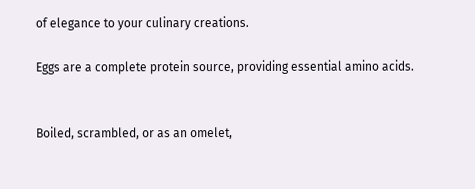of elegance to your culinary creations.

Eggs are a complete protein source, providing essential amino acids.


Boiled, scrambled, or as an omelet,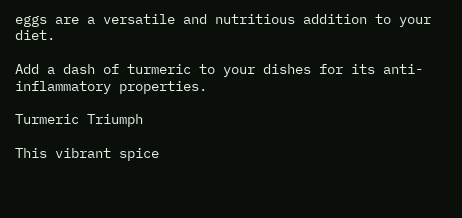eggs are a versatile and nutritious addition to your diet.

Add a dash of turmeric to your dishes for its anti-inflammatory properties.

Turmeric Triumph

This vibrant spice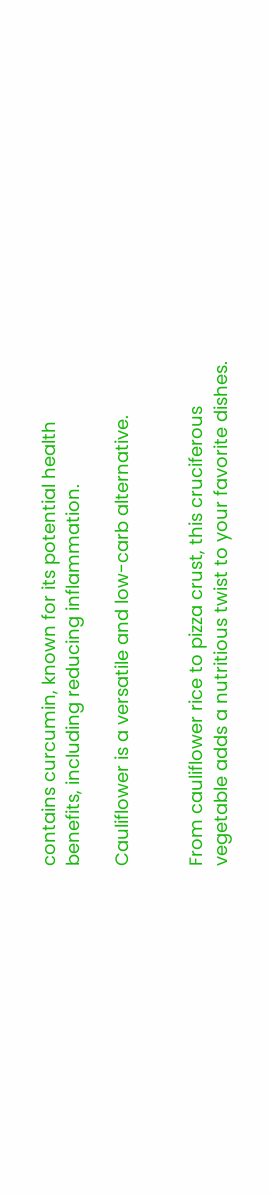contains curcumin, known for its potential health benefits, including reducing inflammation.

Cauliflower is a versatile and low-carb alternative.


From cauliflower rice to pizza crust, this cruciferous vegetable adds a nutritious twist to your favorite dishes.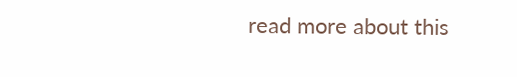read more about this